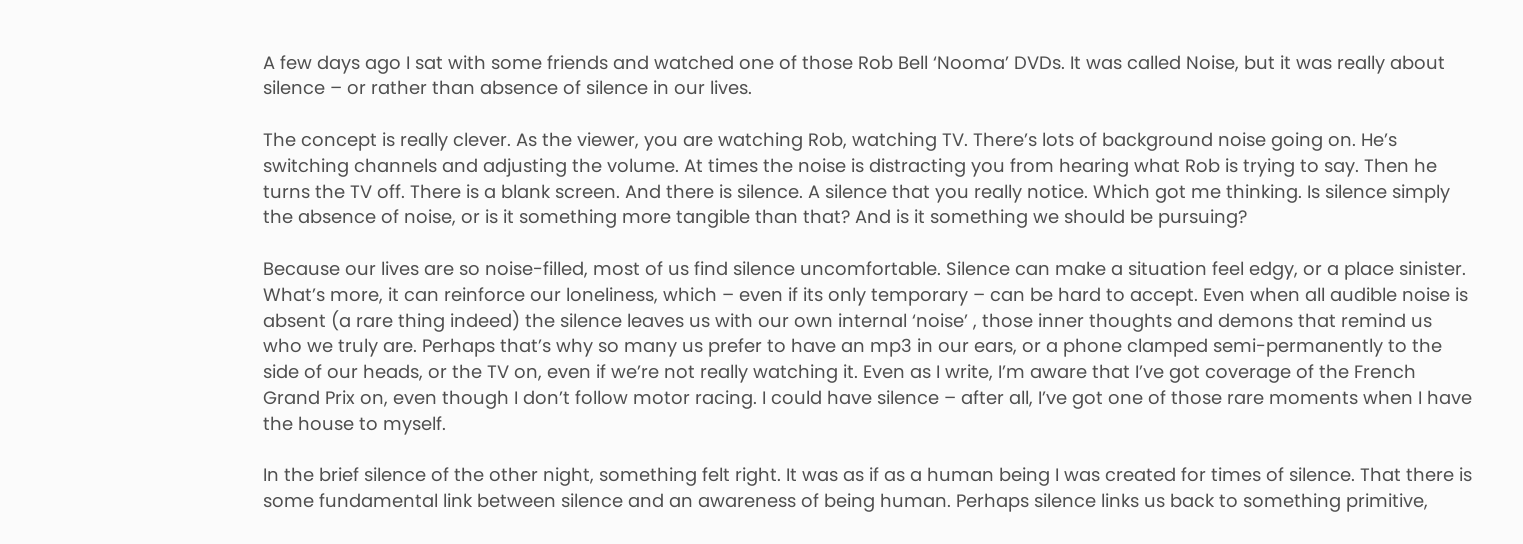A few days ago I sat with some friends and watched one of those Rob Bell ‘Nooma’ DVDs. It was called Noise, but it was really about silence – or rather than absence of silence in our lives.

The concept is really clever. As the viewer, you are watching Rob, watching TV. There’s lots of background noise going on. He’s switching channels and adjusting the volume. At times the noise is distracting you from hearing what Rob is trying to say. Then he turns the TV off. There is a blank screen. And there is silence. A silence that you really notice. Which got me thinking. Is silence simply the absence of noise, or is it something more tangible than that? And is it something we should be pursuing?

Because our lives are so noise-filled, most of us find silence uncomfortable. Silence can make a situation feel edgy, or a place sinister. What’s more, it can reinforce our loneliness, which – even if its only temporary – can be hard to accept. Even when all audible noise is absent (a rare thing indeed) the silence leaves us with our own internal ‘noise’ , those inner thoughts and demons that remind us who we truly are. Perhaps that’s why so many us prefer to have an mp3 in our ears, or a phone clamped semi-permanently to the side of our heads, or the TV on, even if we’re not really watching it. Even as I write, I’m aware that I’ve got coverage of the French Grand Prix on, even though I don’t follow motor racing. I could have silence – after all, I’ve got one of those rare moments when I have the house to myself.

In the brief silence of the other night, something felt right. It was as if as a human being I was created for times of silence. That there is some fundamental link between silence and an awareness of being human. Perhaps silence links us back to something primitive,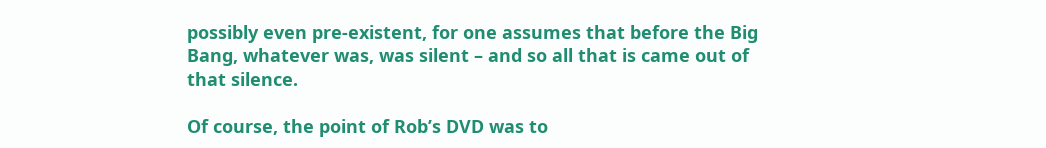possibly even pre-existent, for one assumes that before the Big Bang, whatever was, was silent – and so all that is came out of that silence.

Of course, the point of Rob’s DVD was to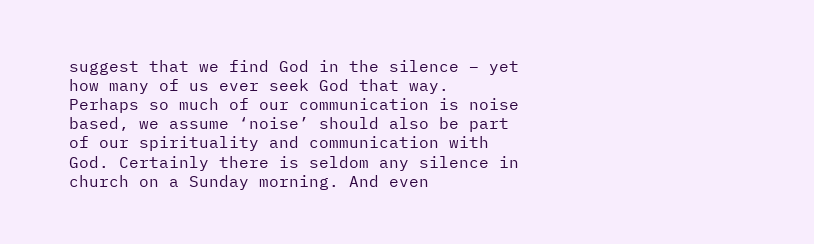suggest that we find God in the silence – yet how many of us ever seek God that way. Perhaps so much of our communication is noise based, we assume ‘noise’ should also be part of our spirituality and communication with God. Certainly there is seldom any silence in church on a Sunday morning. And even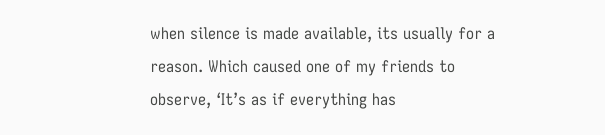when silence is made available, its usually for a reason. Which caused one of my friends to observe, ‘It’s as if everything has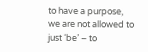to have a purpose, we are not allowed to just ‘be’ – to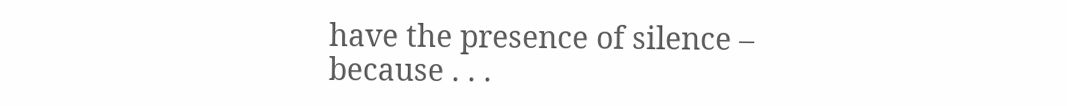have the presence of silence – because . . .